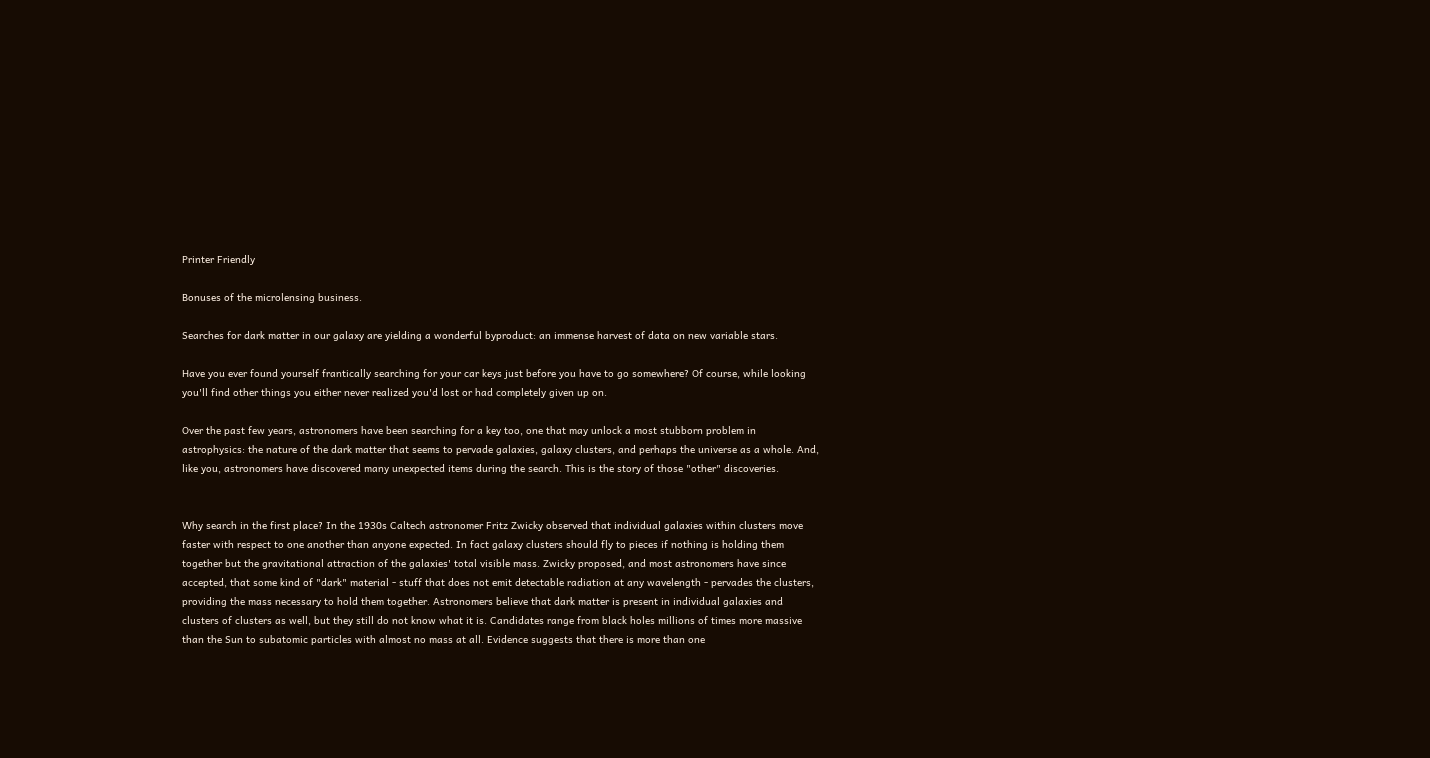Printer Friendly

Bonuses of the microlensing business.

Searches for dark matter in our galaxy are yielding a wonderful byproduct: an immense harvest of data on new variable stars.

Have you ever found yourself frantically searching for your car keys just before you have to go somewhere? Of course, while looking you'll find other things you either never realized you'd lost or had completely given up on.

Over the past few years, astronomers have been searching for a key too, one that may unlock a most stubborn problem in astrophysics: the nature of the dark matter that seems to pervade galaxies, galaxy clusters, and perhaps the universe as a whole. And, like you, astronomers have discovered many unexpected items during the search. This is the story of those "other" discoveries.


Why search in the first place? In the 1930s Caltech astronomer Fritz Zwicky observed that individual galaxies within clusters move faster with respect to one another than anyone expected. In fact galaxy clusters should fly to pieces if nothing is holding them together but the gravitational attraction of the galaxies' total visible mass. Zwicky proposed, and most astronomers have since accepted, that some kind of "dark" material - stuff that does not emit detectable radiation at any wavelength - pervades the clusters, providing the mass necessary to hold them together. Astronomers believe that dark matter is present in individual galaxies and clusters of clusters as well, but they still do not know what it is. Candidates range from black holes millions of times more massive than the Sun to subatomic particles with almost no mass at all. Evidence suggests that there is more than one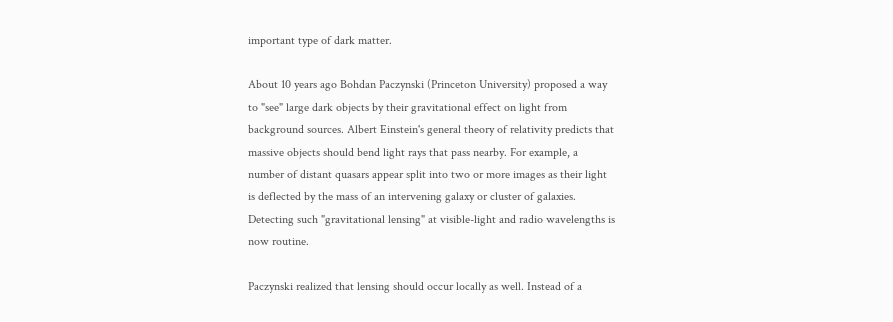important type of dark matter.

About 10 years ago Bohdan Paczynski (Princeton University) proposed a way to "see" large dark objects by their gravitational effect on light from background sources. Albert Einstein's general theory of relativity predicts that massive objects should bend light rays that pass nearby. For example, a number of distant quasars appear split into two or more images as their light is deflected by the mass of an intervening galaxy or cluster of galaxies. Detecting such "gravitational lensing" at visible-light and radio wavelengths is now routine.

Paczynski realized that lensing should occur locally as well. Instead of a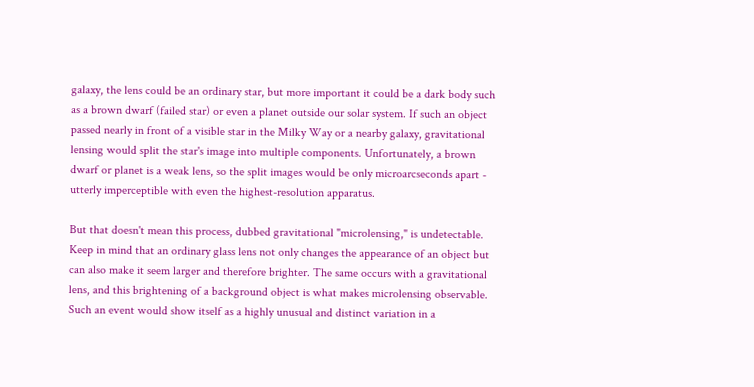galaxy, the lens could be an ordinary star, but more important it could be a dark body such as a brown dwarf (failed star) or even a planet outside our solar system. If such an object passed nearly in front of a visible star in the Milky Way or a nearby galaxy, gravitational lensing would split the star's image into multiple components. Unfortunately, a brown dwarf or planet is a weak lens, so the split images would be only microarcseconds apart - utterly imperceptible with even the highest-resolution apparatus.

But that doesn't mean this process, dubbed gravitational "microlensing," is undetectable. Keep in mind that an ordinary glass lens not only changes the appearance of an object but can also make it seem larger and therefore brighter. The same occurs with a gravitational lens, and this brightening of a background object is what makes microlensing observable. Such an event would show itself as a highly unusual and distinct variation in a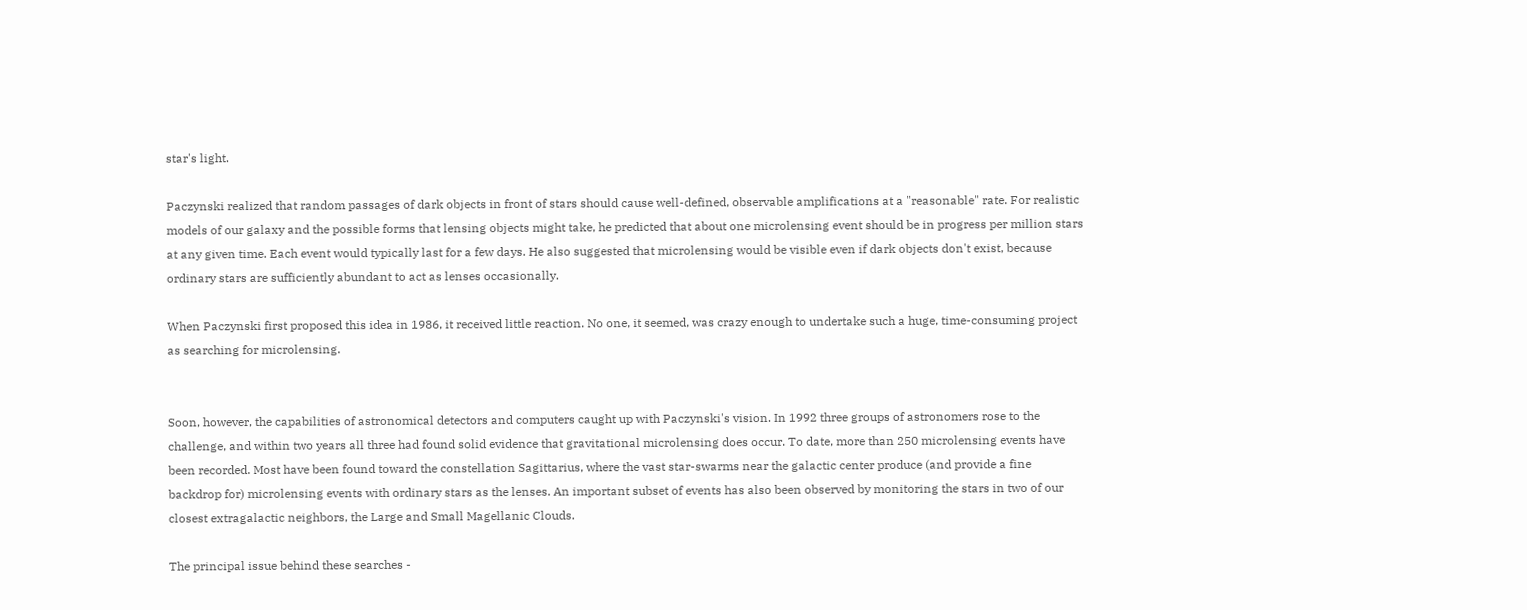star's light.

Paczynski realized that random passages of dark objects in front of stars should cause well-defined, observable amplifications at a "reasonable" rate. For realistic models of our galaxy and the possible forms that lensing objects might take, he predicted that about one microlensing event should be in progress per million stars at any given time. Each event would typically last for a few days. He also suggested that microlensing would be visible even if dark objects don't exist, because ordinary stars are sufficiently abundant to act as lenses occasionally.

When Paczynski first proposed this idea in 1986, it received little reaction. No one, it seemed, was crazy enough to undertake such a huge, time-consuming project as searching for microlensing.


Soon, however, the capabilities of astronomical detectors and computers caught up with Paczynski's vision. In 1992 three groups of astronomers rose to the challenge, and within two years all three had found solid evidence that gravitational microlensing does occur. To date, more than 250 microlensing events have been recorded. Most have been found toward the constellation Sagittarius, where the vast star-swarms near the galactic center produce (and provide a fine backdrop for) microlensing events with ordinary stars as the lenses. An important subset of events has also been observed by monitoring the stars in two of our closest extragalactic neighbors, the Large and Small Magellanic Clouds.

The principal issue behind these searches -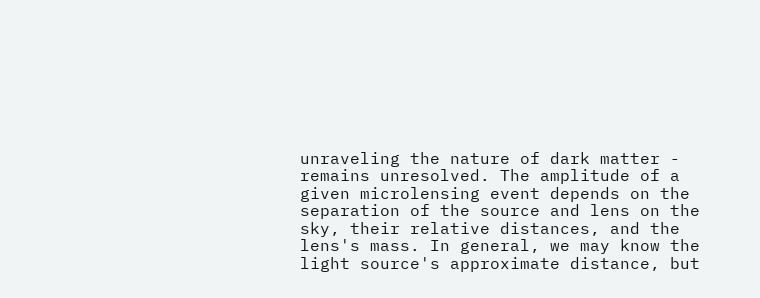unraveling the nature of dark matter - remains unresolved. The amplitude of a given microlensing event depends on the separation of the source and lens on the sky, their relative distances, and the lens's mass. In general, we may know the light source's approximate distance, but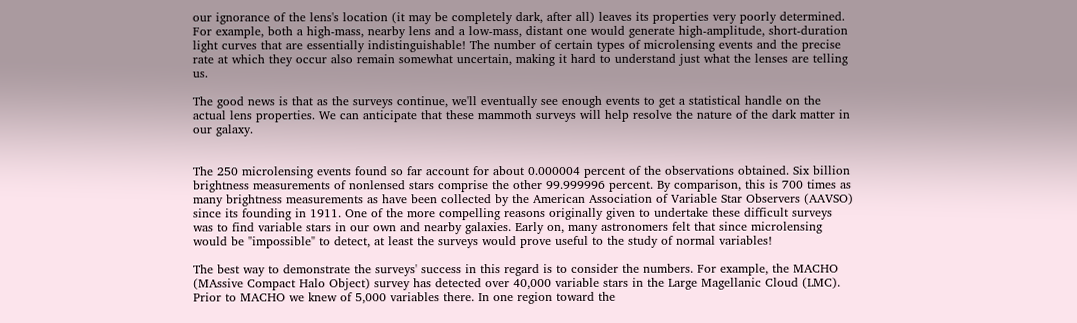our ignorance of the lens's location (it may be completely dark, after all) leaves its properties very poorly determined. For example, both a high-mass, nearby lens and a low-mass, distant one would generate high-amplitude, short-duration light curves that are essentially indistinguishable! The number of certain types of microlensing events and the precise rate at which they occur also remain somewhat uncertain, making it hard to understand just what the lenses are telling us.

The good news is that as the surveys continue, we'll eventually see enough events to get a statistical handle on the actual lens properties. We can anticipate that these mammoth surveys will help resolve the nature of the dark matter in our galaxy.


The 250 microlensing events found so far account for about 0.000004 percent of the observations obtained. Six billion brightness measurements of nonlensed stars comprise the other 99.999996 percent. By comparison, this is 700 times as many brightness measurements as have been collected by the American Association of Variable Star Observers (AAVSO) since its founding in 1911. One of the more compelling reasons originally given to undertake these difficult surveys was to find variable stars in our own and nearby galaxies. Early on, many astronomers felt that since microlensing would be "impossible" to detect, at least the surveys would prove useful to the study of normal variables!

The best way to demonstrate the surveys' success in this regard is to consider the numbers. For example, the MACHO (MAssive Compact Halo Object) survey has detected over 40,000 variable stars in the Large Magellanic Cloud (LMC). Prior to MACHO we knew of 5,000 variables there. In one region toward the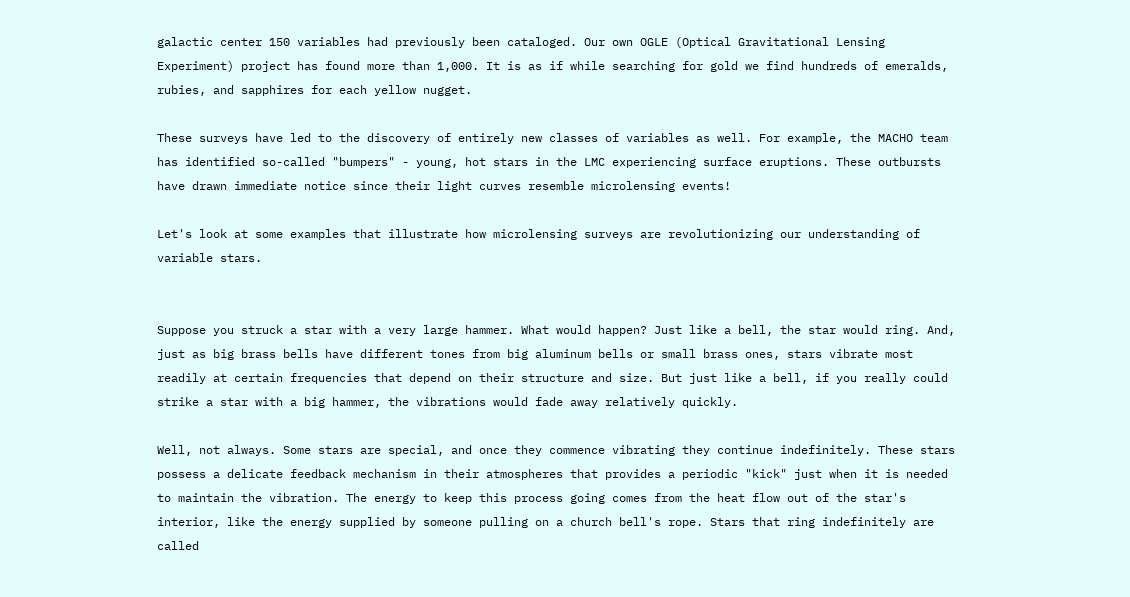galactic center 150 variables had previously been cataloged. Our own OGLE (Optical Gravitational Lensing Experiment) project has found more than 1,000. It is as if while searching for gold we find hundreds of emeralds, rubies, and sapphires for each yellow nugget.

These surveys have led to the discovery of entirely new classes of variables as well. For example, the MACHO team has identified so-called "bumpers" - young, hot stars in the LMC experiencing surface eruptions. These outbursts have drawn immediate notice since their light curves resemble microlensing events!

Let's look at some examples that illustrate how microlensing surveys are revolutionizing our understanding of variable stars.


Suppose you struck a star with a very large hammer. What would happen? Just like a bell, the star would ring. And, just as big brass bells have different tones from big aluminum bells or small brass ones, stars vibrate most readily at certain frequencies that depend on their structure and size. But just like a bell, if you really could strike a star with a big hammer, the vibrations would fade away relatively quickly.

Well, not always. Some stars are special, and once they commence vibrating they continue indefinitely. These stars possess a delicate feedback mechanism in their atmospheres that provides a periodic "kick" just when it is needed to maintain the vibration. The energy to keep this process going comes from the heat flow out of the star's interior, like the energy supplied by someone pulling on a church bell's rope. Stars that ring indefinitely are called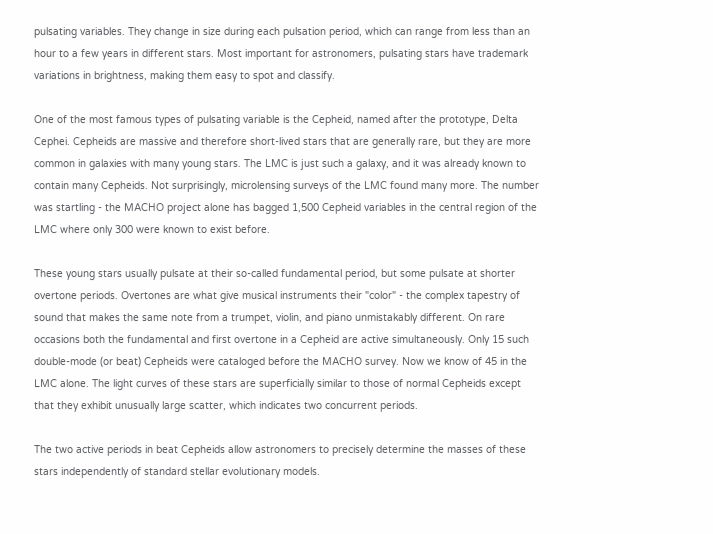pulsating variables. They change in size during each pulsation period, which can range from less than an hour to a few years in different stars. Most important for astronomers, pulsating stars have trademark variations in brightness, making them easy to spot and classify.

One of the most famous types of pulsating variable is the Cepheid, named after the prototype, Delta Cephei. Cepheids are massive and therefore short-lived stars that are generally rare, but they are more common in galaxies with many young stars. The LMC is just such a galaxy, and it was already known to contain many Cepheids. Not surprisingly, microlensing surveys of the LMC found many more. The number was startling - the MACHO project alone has bagged 1,500 Cepheid variables in the central region of the LMC where only 300 were known to exist before.

These young stars usually pulsate at their so-called fundamental period, but some pulsate at shorter overtone periods. Overtones are what give musical instruments their "color" - the complex tapestry of sound that makes the same note from a trumpet, violin, and piano unmistakably different. On rare occasions both the fundamental and first overtone in a Cepheid are active simultaneously. Only 15 such double-mode (or beat) Cepheids were cataloged before the MACHO survey. Now we know of 45 in the LMC alone. The light curves of these stars are superficially similar to those of normal Cepheids except that they exhibit unusually large scatter, which indicates two concurrent periods.

The two active periods in beat Cepheids allow astronomers to precisely determine the masses of these stars independently of standard stellar evolutionary models.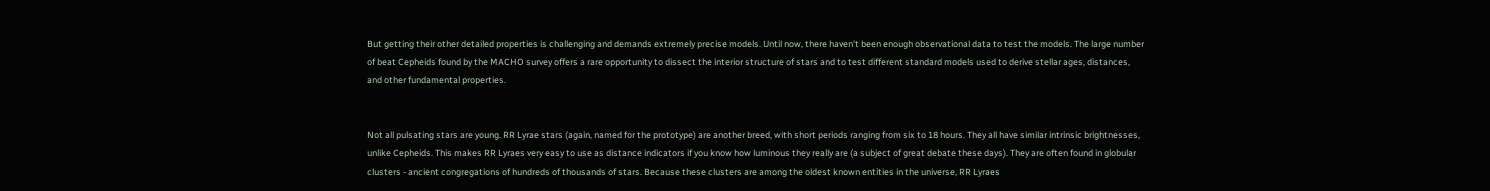But getting their other detailed properties is challenging and demands extremely precise models. Until now, there haven't been enough observational data to test the models. The large number of beat Cepheids found by the MACHO survey offers a rare opportunity to dissect the interior structure of stars and to test different standard models used to derive stellar ages, distances, and other fundamental properties.


Not all pulsating stars are young. RR Lyrae stars (again, named for the prototype) are another breed, with short periods ranging from six to 18 hours. They all have similar intrinsic brightnesses, unlike Cepheids. This makes RR Lyraes very easy to use as distance indicators if you know how luminous they really are (a subject of great debate these days). They are often found in globular clusters - ancient congregations of hundreds of thousands of stars. Because these clusters are among the oldest known entities in the universe, RR Lyraes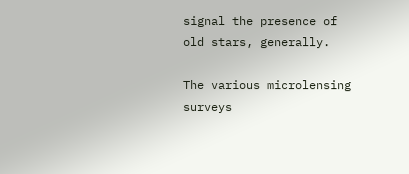signal the presence of old stars, generally.

The various microlensing surveys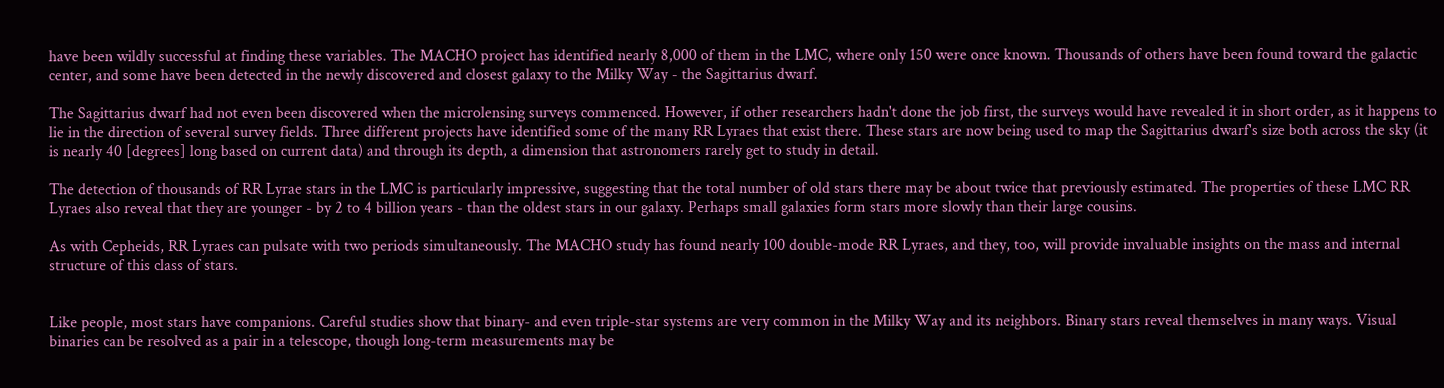have been wildly successful at finding these variables. The MACHO project has identified nearly 8,000 of them in the LMC, where only 150 were once known. Thousands of others have been found toward the galactic center, and some have been detected in the newly discovered and closest galaxy to the Milky Way - the Sagittarius dwarf.

The Sagittarius dwarf had not even been discovered when the microlensing surveys commenced. However, if other researchers hadn't done the job first, the surveys would have revealed it in short order, as it happens to lie in the direction of several survey fields. Three different projects have identified some of the many RR Lyraes that exist there. These stars are now being used to map the Sagittarius dwarf's size both across the sky (it is nearly 40 [degrees] long based on current data) and through its depth, a dimension that astronomers rarely get to study in detail.

The detection of thousands of RR Lyrae stars in the LMC is particularly impressive, suggesting that the total number of old stars there may be about twice that previously estimated. The properties of these LMC RR Lyraes also reveal that they are younger - by 2 to 4 billion years - than the oldest stars in our galaxy. Perhaps small galaxies form stars more slowly than their large cousins.

As with Cepheids, RR Lyraes can pulsate with two periods simultaneously. The MACHO study has found nearly 100 double-mode RR Lyraes, and they, too, will provide invaluable insights on the mass and internal structure of this class of stars.


Like people, most stars have companions. Careful studies show that binary- and even triple-star systems are very common in the Milky Way and its neighbors. Binary stars reveal themselves in many ways. Visual binaries can be resolved as a pair in a telescope, though long-term measurements may be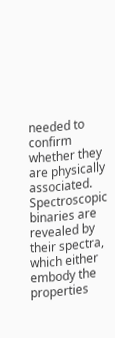needed to confirm whether they are physically associated. Spectroscopic binaries are revealed by their spectra, which either embody the properties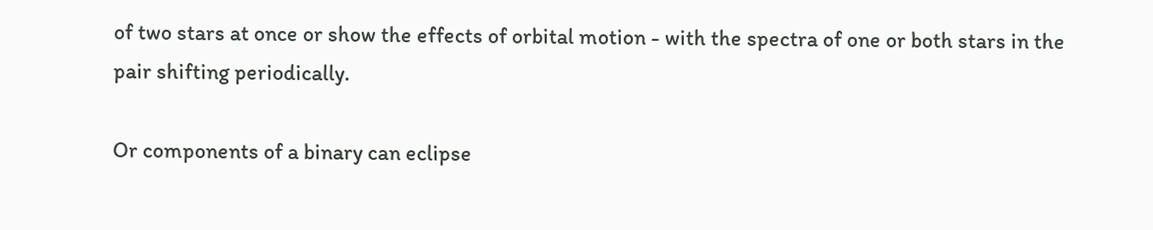of two stars at once or show the effects of orbital motion - with the spectra of one or both stars in the pair shifting periodically.

Or components of a binary can eclipse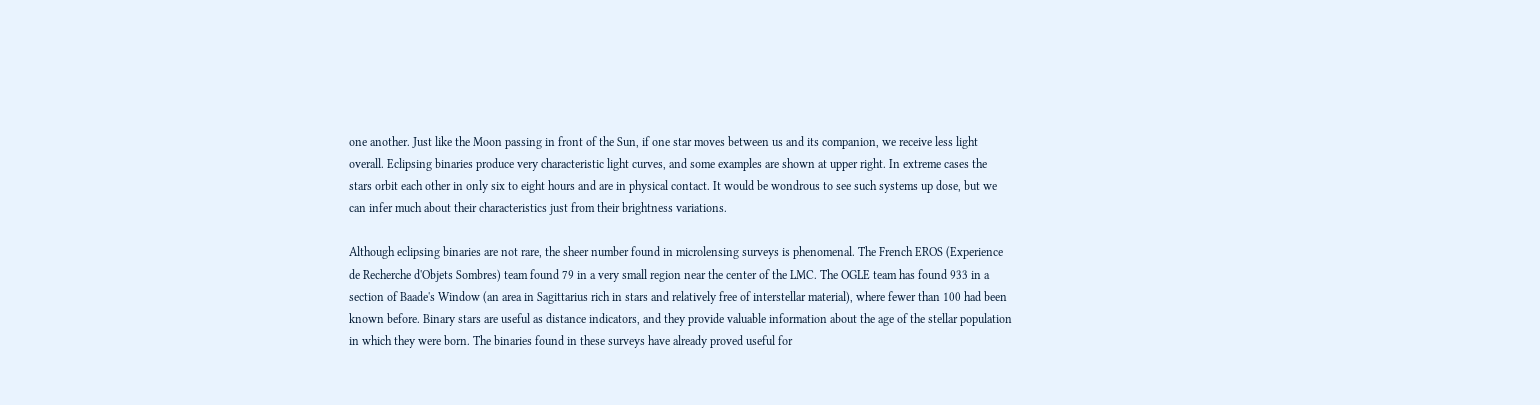one another. Just like the Moon passing in front of the Sun, if one star moves between us and its companion, we receive less light overall. Eclipsing binaries produce very characteristic light curves, and some examples are shown at upper right. In extreme cases the stars orbit each other in only six to eight hours and are in physical contact. It would be wondrous to see such systems up dose, but we can infer much about their characteristics just from their brightness variations.

Although eclipsing binaries are not rare, the sheer number found in microlensing surveys is phenomenal. The French EROS (Experience de Recherche d'Objets Sombres) team found 79 in a very small region near the center of the LMC. The OGLE team has found 933 in a section of Baade's Window (an area in Sagittarius rich in stars and relatively free of interstellar material), where fewer than 100 had been known before. Binary stars are useful as distance indicators, and they provide valuable information about the age of the stellar population in which they were born. The binaries found in these surveys have already proved useful for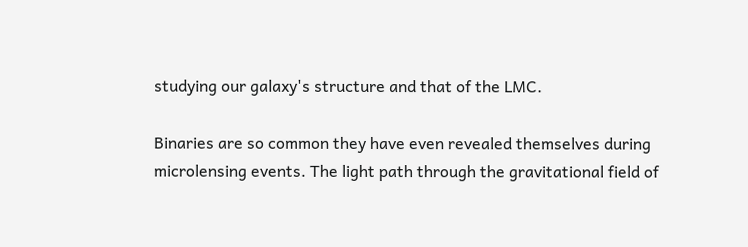studying our galaxy's structure and that of the LMC.

Binaries are so common they have even revealed themselves during microlensing events. The light path through the gravitational field of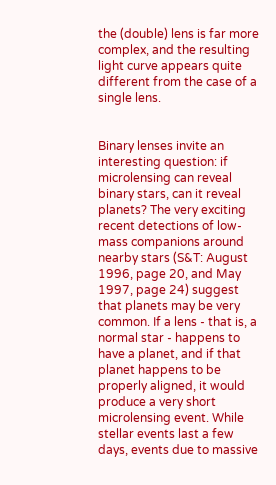the (double) lens is far more complex, and the resulting light curve appears quite different from the case of a single lens.


Binary lenses invite an interesting question: if microlensing can reveal binary stars, can it reveal planets? The very exciting recent detections of low-mass companions around nearby stars (S&T: August 1996, page 20, and May 1997, page 24) suggest that planets may be very common. If a lens - that is, a normal star - happens to have a planet, and if that planet happens to be properly aligned, it would produce a very short microlensing event. While stellar events last a few days, events due to massive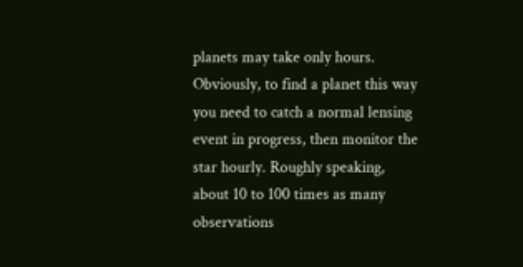planets may take only hours. Obviously, to find a planet this way you need to catch a normal lensing event in progress, then monitor the star hourly. Roughly speaking, about 10 to 100 times as many observations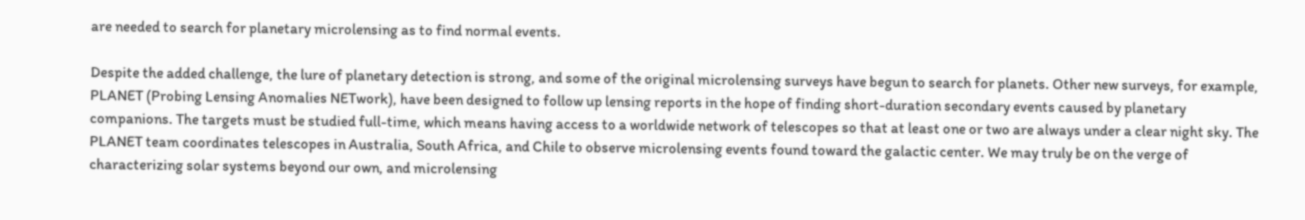are needed to search for planetary microlensing as to find normal events.

Despite the added challenge, the lure of planetary detection is strong, and some of the original microlensing surveys have begun to search for planets. Other new surveys, for example, PLANET (Probing Lensing Anomalies NETwork), have been designed to follow up lensing reports in the hope of finding short-duration secondary events caused by planetary companions. The targets must be studied full-time, which means having access to a worldwide network of telescopes so that at least one or two are always under a clear night sky. The PLANET team coordinates telescopes in Australia, South Africa, and Chile to observe microlensing events found toward the galactic center. We may truly be on the verge of characterizing solar systems beyond our own, and microlensing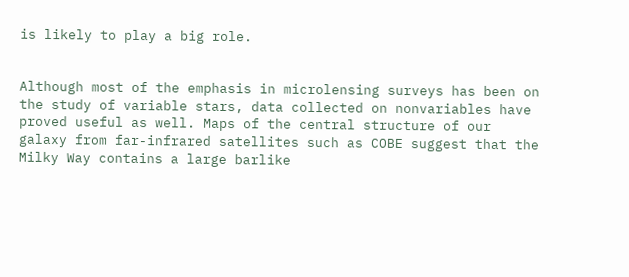is likely to play a big role.


Although most of the emphasis in microlensing surveys has been on the study of variable stars, data collected on nonvariables have proved useful as well. Maps of the central structure of our galaxy from far-infrared satellites such as COBE suggest that the Milky Way contains a large barlike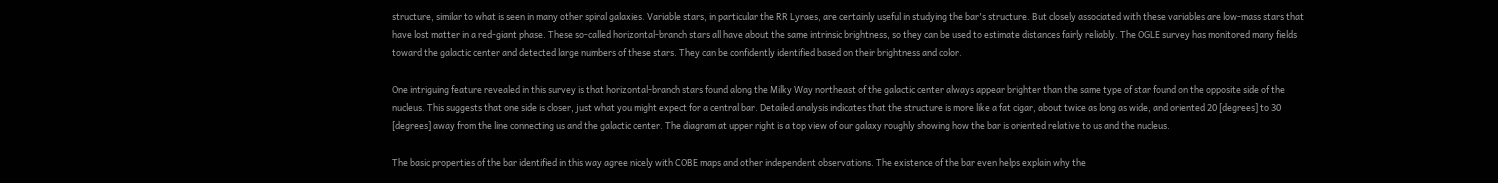structure, similar to what is seen in many other spiral galaxies. Variable stars, in particular the RR Lyraes, are certainly useful in studying the bar's structure. But closely associated with these variables are low-mass stars that have lost matter in a red-giant phase. These so-called horizontal-branch stars all have about the same intrinsic brightness, so they can be used to estimate distances fairly reliably. The OGLE survey has monitored many fields toward the galactic center and detected large numbers of these stars. They can be confidently identified based on their brightness and color.

One intriguing feature revealed in this survey is that horizontal-branch stars found along the Milky Way northeast of the galactic center always appear brighter than the same type of star found on the opposite side of the nucleus. This suggests that one side is closer, just what you might expect for a central bar. Detailed analysis indicates that the structure is more like a fat cigar, about twice as long as wide, and oriented 20 [degrees] to 30 [degrees] away from the line connecting us and the galactic center. The diagram at upper right is a top view of our galaxy roughly showing how the bar is oriented relative to us and the nucleus.

The basic properties of the bar identified in this way agree nicely with COBE maps and other independent observations. The existence of the bar even helps explain why the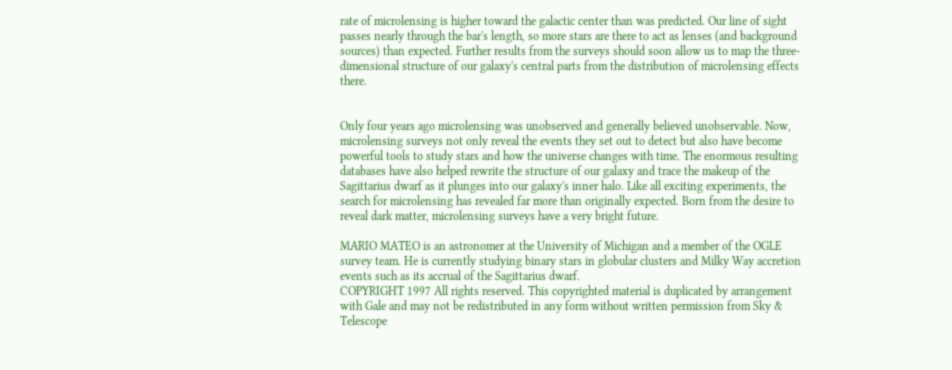rate of microlensing is higher toward the galactic center than was predicted. Our line of sight passes nearly through the bar's length, so more stars are there to act as lenses (and background sources) than expected. Further results from the surveys should soon allow us to map the three-dimensional structure of our galaxy's central parts from the distribution of microlensing effects there.


Only four years ago microlensing was unobserved and generally believed unobservable. Now, microlensing surveys not only reveal the events they set out to detect but also have become powerful tools to study stars and how the universe changes with time. The enormous resulting databases have also helped rewrite the structure of our galaxy and trace the makeup of the Sagittarius dwarf as it plunges into our galaxy's inner halo. Like all exciting experiments, the search for microlensing has revealed far more than originally expected. Born from the desire to reveal dark matter, microlensing surveys have a very bright future.

MARIO MATEO is an astronomer at the University of Michigan and a member of the OGLE survey team. He is currently studying binary stars in globular clusters and Milky Way accretion events such as its accrual of the Sagittarius dwarf.
COPYRIGHT 1997 All rights reserved. This copyrighted material is duplicated by arrangement with Gale and may not be redistributed in any form without written permission from Sky & Telescope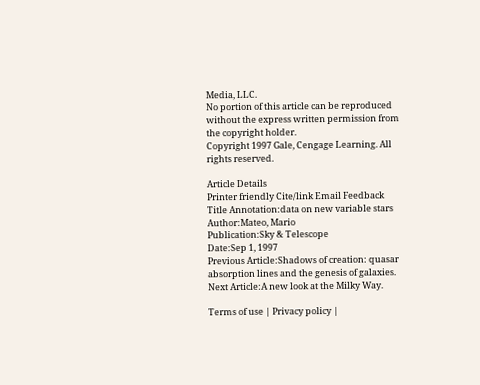Media, LLC.
No portion of this article can be reproduced without the express written permission from the copyright holder.
Copyright 1997 Gale, Cengage Learning. All rights reserved.

Article Details
Printer friendly Cite/link Email Feedback
Title Annotation:data on new variable stars
Author:Mateo, Mario
Publication:Sky & Telescope
Date:Sep 1, 1997
Previous Article:Shadows of creation: quasar absorption lines and the genesis of galaxies.
Next Article:A new look at the Milky Way.

Terms of use | Privacy policy |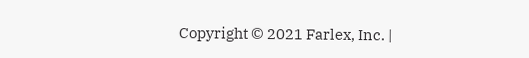Copyright © 2021 Farlex, Inc. |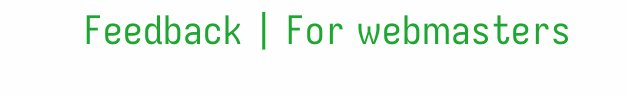Feedback | For webmasters